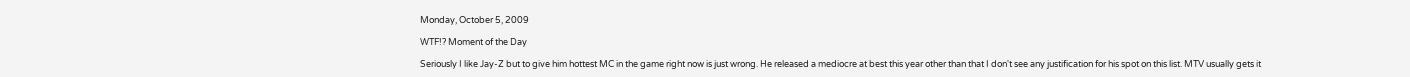Monday, October 5, 2009

WTF!? Moment of the Day

Seriously I like Jay-Z but to give him hottest MC in the game right now is just wrong. He released a mediocre at best this year other than that I don't see any justification for his spot on this list. MTV usually gets it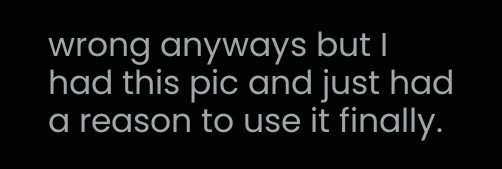wrong anyways but I had this pic and just had a reason to use it finally.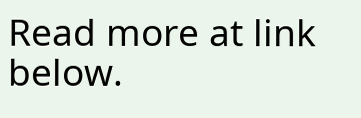Read more at link below.